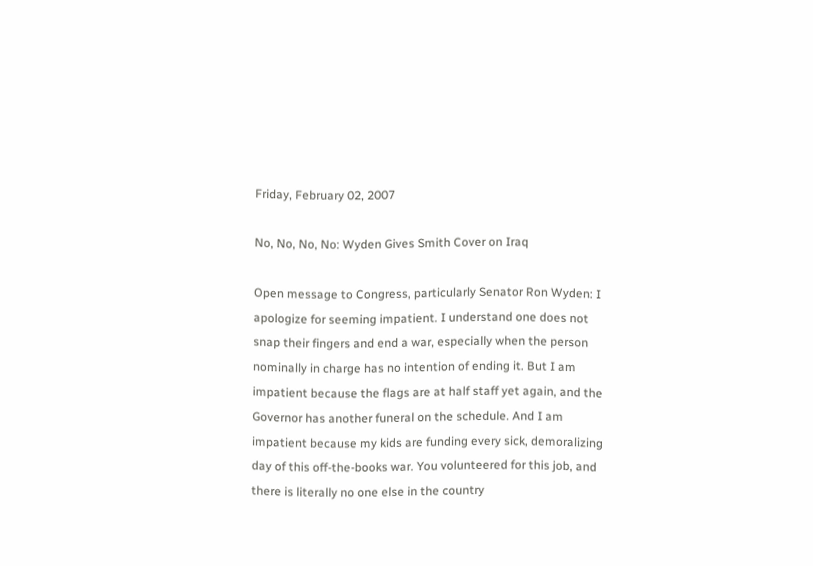Friday, February 02, 2007

No, No, No, No: Wyden Gives Smith Cover on Iraq

Open message to Congress, particularly Senator Ron Wyden: I apologize for seeming impatient. I understand one does not snap their fingers and end a war, especially when the person nominally in charge has no intention of ending it. But I am impatient because the flags are at half staff yet again, and the Governor has another funeral on the schedule. And I am impatient because my kids are funding every sick, demoralizing day of this off-the-books war. You volunteered for this job, and there is literally no one else in the country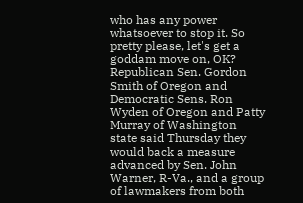who has any power whatsoever to stop it. So pretty please, let's get a goddam move on, OK?
Republican Sen. Gordon Smith of Oregon and Democratic Sens. Ron Wyden of Oregon and Patty Murray of Washington state said Thursday they would back a measure advanced by Sen. John Warner, R-Va., and a group of lawmakers from both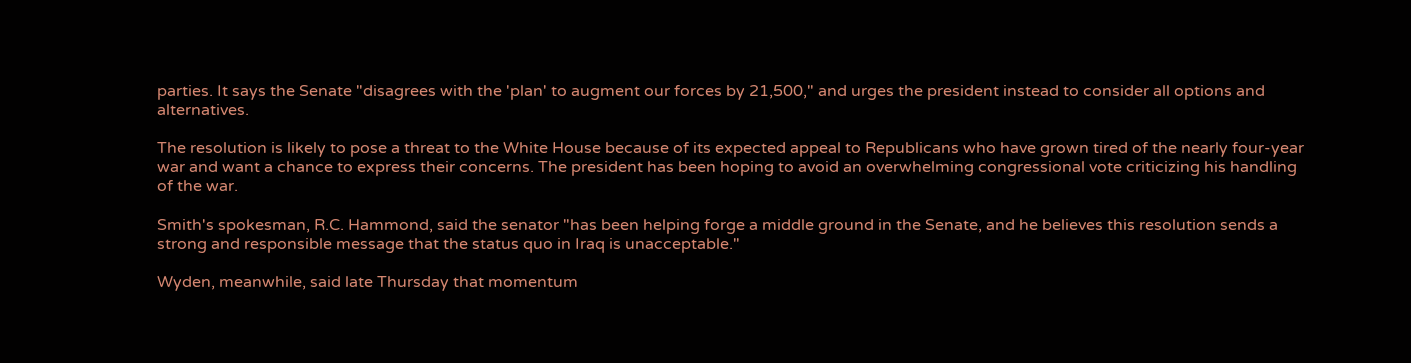parties. It says the Senate "disagrees with the 'plan' to augment our forces by 21,500," and urges the president instead to consider all options and alternatives.

The resolution is likely to pose a threat to the White House because of its expected appeal to Republicans who have grown tired of the nearly four-year war and want a chance to express their concerns. The president has been hoping to avoid an overwhelming congressional vote criticizing his handling of the war.

Smith's spokesman, R.C. Hammond, said the senator "has been helping forge a middle ground in the Senate, and he believes this resolution sends a strong and responsible message that the status quo in Iraq is unacceptable."

Wyden, meanwhile, said late Thursday that momentum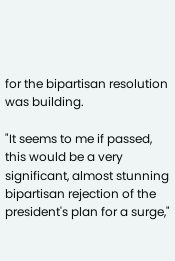for the bipartisan resolution was building.

"It seems to me if passed, this would be a very significant, almost stunning bipartisan rejection of the president's plan for a surge,"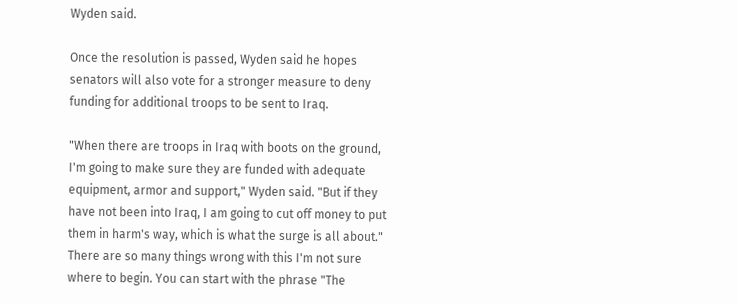Wyden said.

Once the resolution is passed, Wyden said he hopes senators will also vote for a stronger measure to deny funding for additional troops to be sent to Iraq.

"When there are troops in Iraq with boots on the ground, I'm going to make sure they are funded with adequate equipment, armor and support," Wyden said. "But if they have not been into Iraq, I am going to cut off money to put them in harm's way, which is what the surge is all about."
There are so many things wrong with this I'm not sure where to begin. You can start with the phrase "The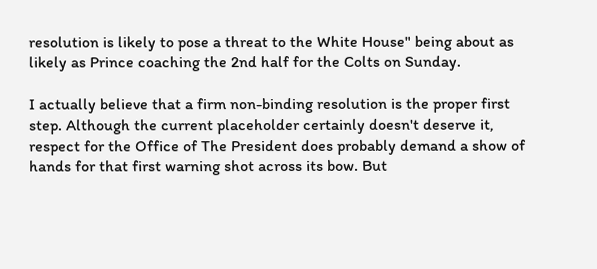resolution is likely to pose a threat to the White House" being about as likely as Prince coaching the 2nd half for the Colts on Sunday.

I actually believe that a firm non-binding resolution is the proper first step. Although the current placeholder certainly doesn't deserve it, respect for the Office of The President does probably demand a show of hands for that first warning shot across its bow. But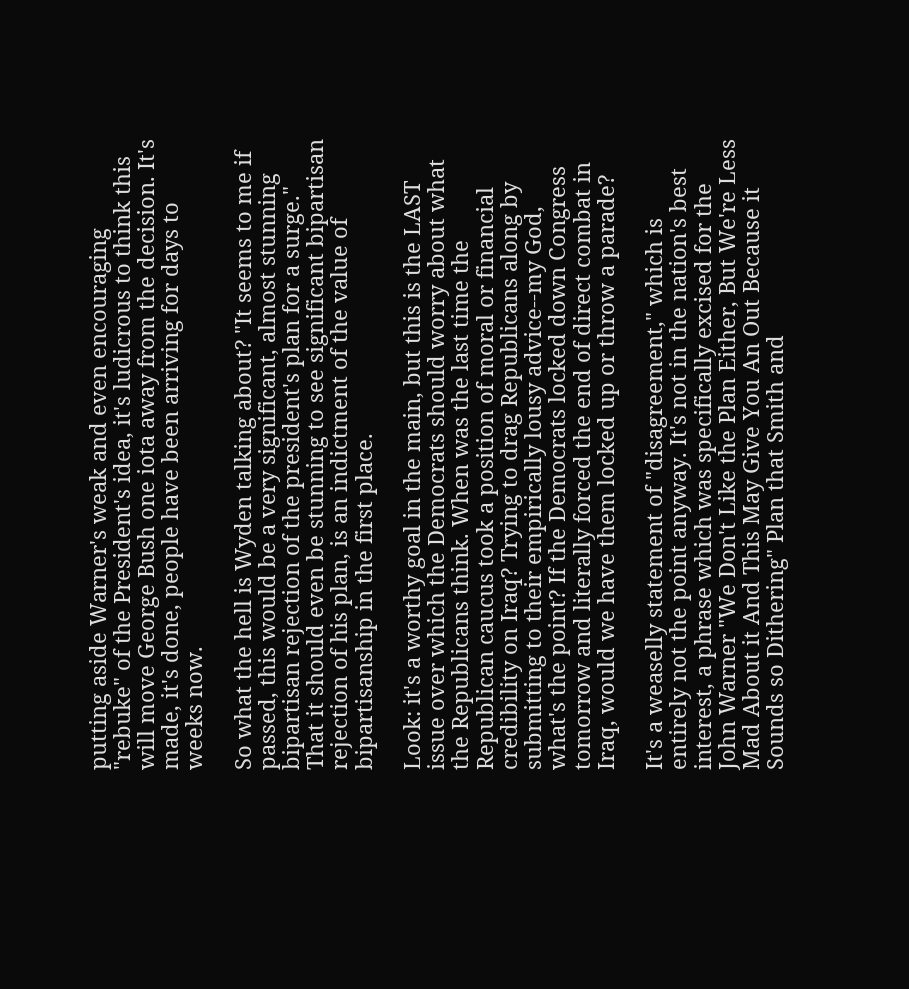putting aside Warner's weak and even encouraging "rebuke" of the President's idea, it's ludicrous to think this will move George Bush one iota away from the decision. It's made, it's done, people have been arriving for days to weeks now.

So what the hell is Wyden talking about? "It seems to me if passed, this would be a very significant, almost stunning bipartisan rejection of the president's plan for a surge." That it should even be stunning to see significant bipartisan rejection of his plan, is an indictment of the value of bipartisanship in the first place.

Look: it's a worthy goal in the main, but this is the LAST issue over which the Democrats should worry about what the Republicans think. When was the last time the Republican caucus took a position of moral or financial credibility on Iraq? Trying to drag Republicans along by submitting to their empirically lousy advice--my God, what's the point? If the Democrats locked down Congress tomorrow and literally forced the end of direct combat in Iraq, would we have them locked up or throw a parade?

It's a weaselly statement of "disagreement," which is entirely not the point anyway. It's not in the nation's best interest, a phrase which was specifically excised for the John Warner "We Don't Like the Plan Either, But We're Less Mad About it And This May Give You An Out Because it Sounds so Dithering" Plan that Smith and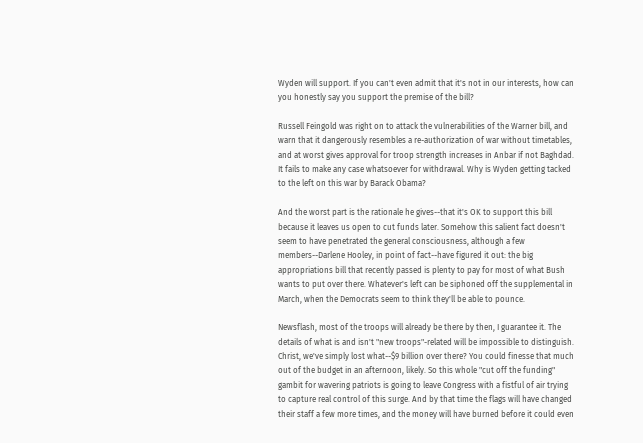Wyden will support. If you can't even admit that it's not in our interests, how can you honestly say you support the premise of the bill?

Russell Feingold was right on to attack the vulnerabilities of the Warner bill, and warn that it dangerously resembles a re-authorization of war without timetables, and at worst gives approval for troop strength increases in Anbar if not Baghdad. It fails to make any case whatsoever for withdrawal. Why is Wyden getting tacked to the left on this war by Barack Obama?

And the worst part is the rationale he gives--that it's OK to support this bill because it leaves us open to cut funds later. Somehow this salient fact doesn't seem to have penetrated the general consciousness, although a few members--Darlene Hooley, in point of fact--have figured it out: the big appropriations bill that recently passed is plenty to pay for most of what Bush wants to put over there. Whatever's left can be siphoned off the supplemental in March, when the Democrats seem to think they'll be able to pounce.

Newsflash, most of the troops will already be there by then, I guarantee it. The details of what is and isn't "new troops"-related will be impossible to distinguish. Christ, we've simply lost what--$9 billion over there? You could finesse that much out of the budget in an afternoon, likely. So this whole "cut off the funding" gambit for wavering patriots is going to leave Congress with a fistful of air trying to capture real control of this surge. And by that time the flags will have changed their staff a few more times, and the money will have burned before it could even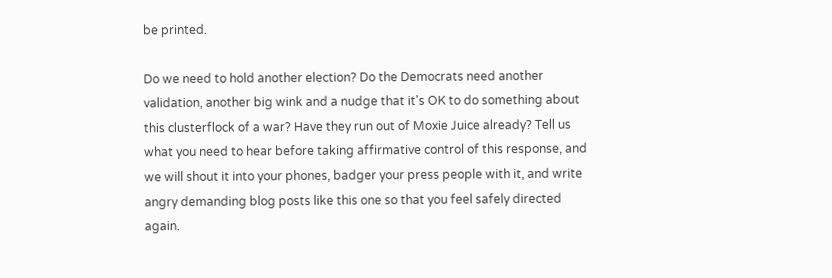be printed.

Do we need to hold another election? Do the Democrats need another validation, another big wink and a nudge that it's OK to do something about this clusterflock of a war? Have they run out of Moxie Juice already? Tell us what you need to hear before taking affirmative control of this response, and we will shout it into your phones, badger your press people with it, and write angry demanding blog posts like this one so that you feel safely directed again.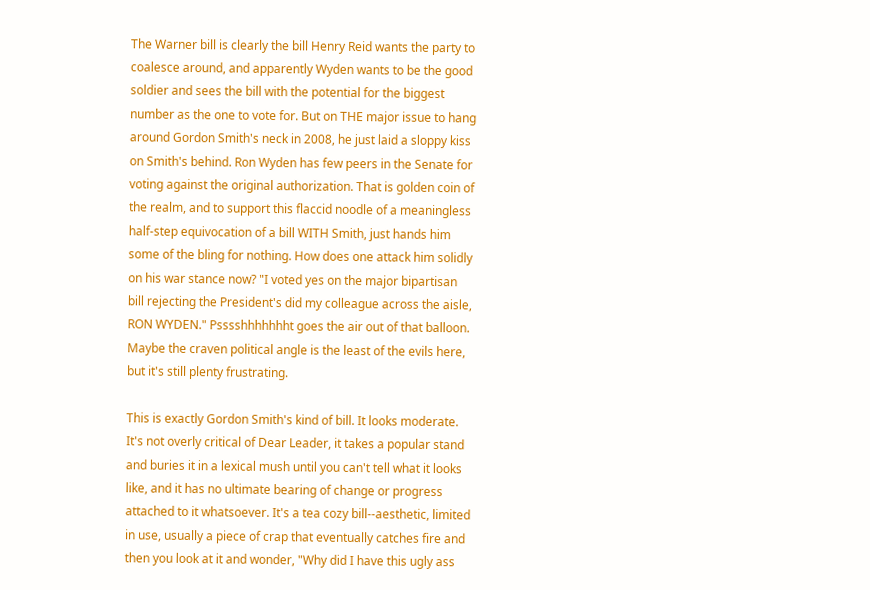The Warner bill is clearly the bill Henry Reid wants the party to coalesce around, and apparently Wyden wants to be the good soldier and sees the bill with the potential for the biggest number as the one to vote for. But on THE major issue to hang around Gordon Smith's neck in 2008, he just laid a sloppy kiss on Smith's behind. Ron Wyden has few peers in the Senate for voting against the original authorization. That is golden coin of the realm, and to support this flaccid noodle of a meaningless half-step equivocation of a bill WITH Smith, just hands him some of the bling for nothing. How does one attack him solidly on his war stance now? "I voted yes on the major bipartisan bill rejecting the President's did my colleague across the aisle, RON WYDEN." Psssshhhhhhht goes the air out of that balloon. Maybe the craven political angle is the least of the evils here, but it's still plenty frustrating.

This is exactly Gordon Smith's kind of bill. It looks moderate. It's not overly critical of Dear Leader, it takes a popular stand and buries it in a lexical mush until you can't tell what it looks like, and it has no ultimate bearing of change or progress attached to it whatsoever. It's a tea cozy bill--aesthetic, limited in use, usually a piece of crap that eventually catches fire and then you look at it and wonder, "Why did I have this ugly ass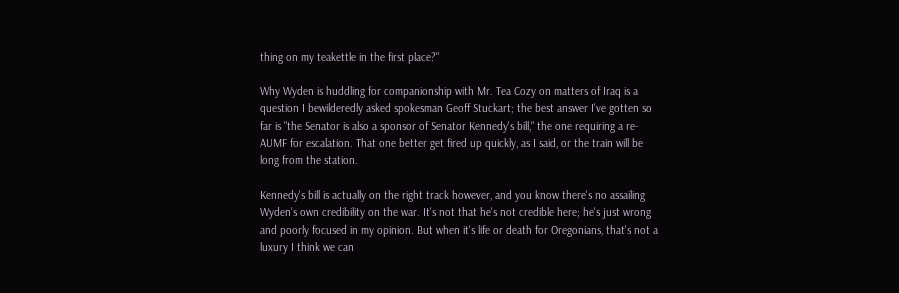thing on my teakettle in the first place?"

Why Wyden is huddling for companionship with Mr. Tea Cozy on matters of Iraq is a question I bewilderedly asked spokesman Geoff Stuckart; the best answer I've gotten so far is "the Senator is also a sponsor of Senator Kennedy's bill," the one requiring a re-AUMF for escalation. That one better get fired up quickly, as I said, or the train will be long from the station.

Kennedy's bill is actually on the right track however, and you know there's no assailing Wyden's own credibility on the war. It's not that he's not credible here; he's just wrong and poorly focused in my opinion. But when it's life or death for Oregonians, that's not a luxury I think we can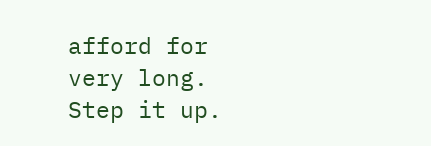afford for very long. Step it up.